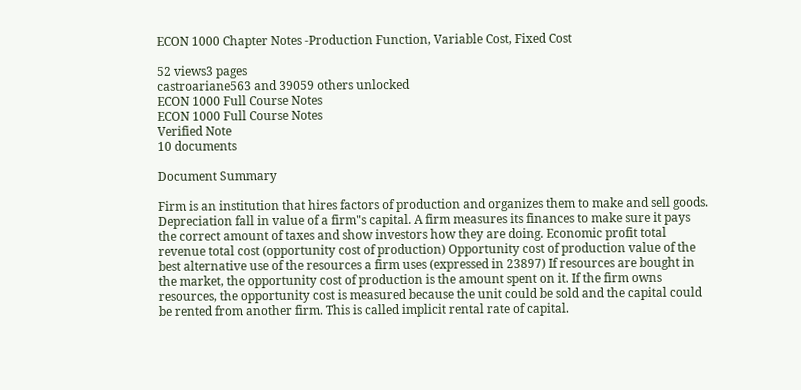ECON 1000 Chapter Notes -Production Function, Variable Cost, Fixed Cost

52 views3 pages
castroariane563 and 39059 others unlocked
ECON 1000 Full Course Notes
ECON 1000 Full Course Notes
Verified Note
10 documents

Document Summary

Firm is an institution that hires factors of production and organizes them to make and sell goods. Depreciation fall in value of a firm"s capital. A firm measures its finances to make sure it pays the correct amount of taxes and show investors how they are doing. Economic profit total revenue total cost (opportunity cost of production) Opportunity cost of production value of the best alternative use of the resources a firm uses (expressed in 23897) If resources are bought in the market, the opportunity cost of production is the amount spent on it. If the firm owns resources, the opportunity cost is measured because the unit could be sold and the capital could be rented from another firm. This is called implicit rental rate of capital.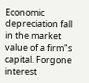Economic depreciation fall in the market value of a firm"s capital. Forgone interest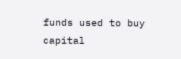funds used to buy capital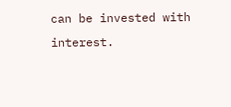can be invested with interest.